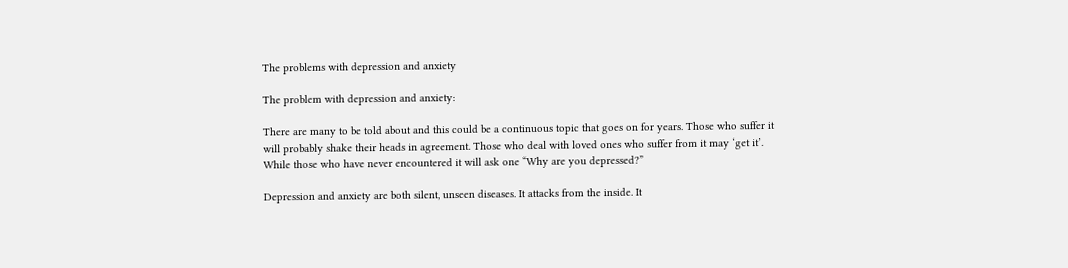The problems with depression and anxiety

The problem with depression and anxiety:

There are many to be told about and this could be a continuous topic that goes on for years. Those who suffer it will probably shake their heads in agreement. Those who deal with loved ones who suffer from it may ‘get it’. While those who have never encountered it will ask one “Why are you depressed?”

Depression and anxiety are both silent, unseen diseases. It attacks from the inside. It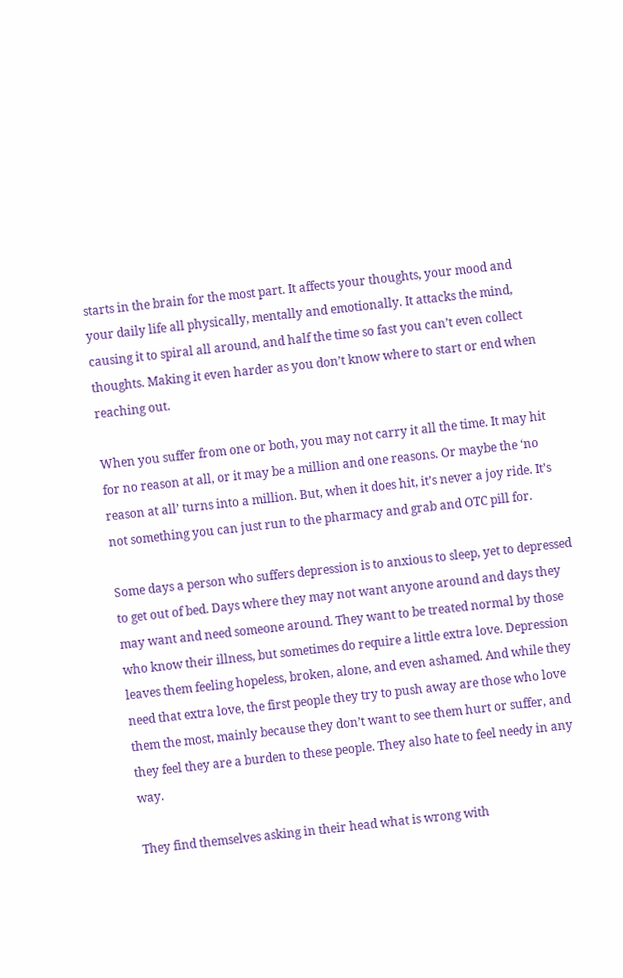starts in the brain for the most part. It affects your thoughts, your mood and your daily life all physically, mentally and emotionally. It attacks the mind, causing it to spiral all around, and half the time so fast you can’t even collect thoughts. Making it even harder as you don’t know where to start or end when reaching out.

When you suffer from one or both, you may not carry it all the time. It may hit for no reason at all, or it may be a million and one reasons. Or maybe the ‘no reason at all’ turns into a million. But, when it does hit, it’s never a joy ride. It’s not something you can just run to the pharmacy and grab and OTC pill for.

Some days a person who suffers depression is to anxious to sleep, yet to depressed to get out of bed. Days where they may not want anyone around and days they may want and need someone around. They want to be treated normal by those who know their illness, but sometimes do require a little extra love. Depression leaves them feeling hopeless, broken, alone, and even ashamed. And while they need that extra love, the first people they try to push away are those who love them the most, mainly because they don’t want to see them hurt or suffer, and they feel they are a burden to these people. They also hate to feel needy in any way.

They find themselves asking in their head what is wrong with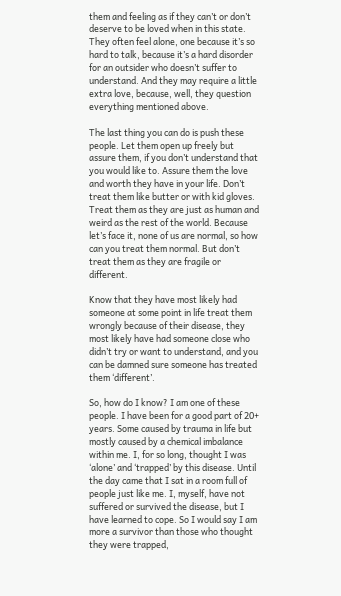them and feeling as if they can’t or don’t deserve to be loved when in this state. They often feel alone, one because it’s so hard to talk, because it’s a hard disorder for an outsider who doesn’t suffer to understand. And they may require a little extra love, because, well, they question everything mentioned above.

The last thing you can do is push these people. Let them open up freely but assure them, if you don’t understand that you would like to. Assure them the love and worth they have in your life. Don’t treat them like butter or with kid gloves. Treat them as they are just as human and weird as the rest of the world. Because let’s face it, none of us are normal, so how can you treat them normal. But don’t treat them as they are fragile or different.

Know that they have most likely had someone at some point in life treat them wrongly because of their disease, they most likely have had someone close who didn’t try or want to understand, and you can be damned sure someone has treated them ‘different’.

So, how do I know? I am one of these people. I have been for a good part of 20+ years. Some caused by trauma in life but mostly caused by a chemical imbalance within me. I, for so long, thought I was ‘alone’ and ‘trapped’ by this disease. Until the day came that I sat in a room full of people just like me. I, myself, have not suffered or survived the disease, but I have learned to cope. So I would say I am more a survivor than those who thought they were trapped,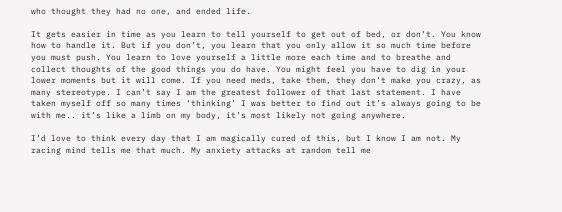who thought they had no one, and ended life.

It gets easier in time as you learn to tell yourself to get out of bed, or don’t. You know how to handle it. But if you don’t, you learn that you only allow it so much time before you must push. You learn to love yourself a little more each time and to breathe and collect thoughts of the good things you do have. You might feel you have to dig in your lower moments but it will come. If you need meds, take them, they don’t make you crazy, as many stereotype. I can’t say I am the greatest follower of that last statement. I have taken myself off so many times ‘thinking’ I was better to find out it’s always going to be with me.. it’s like a limb on my body, it’s most likely not going anywhere.

I’d love to think every day that I am magically cured of this, but I know I am not. My racing mind tells me that much. My anxiety attacks at random tell me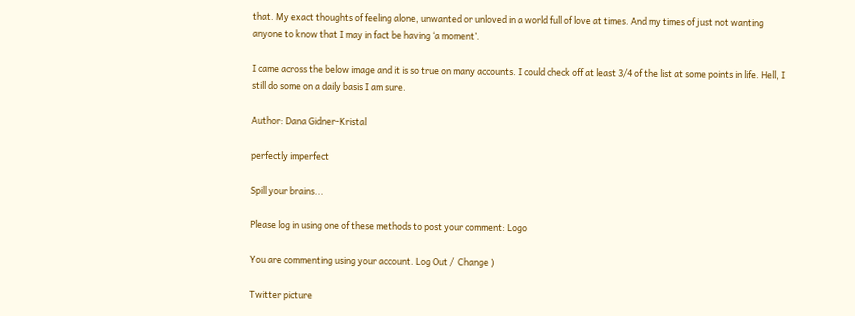that. My exact thoughts of feeling alone, unwanted or unloved in a world full of love at times. And my times of just not wanting anyone to know that I may in fact be having ‘a moment’.

I came across the below image and it is so true on many accounts. I could check off at least 3/4 of the list at some points in life. Hell, I still do some on a daily basis I am sure.

Author: Dana Gidner-Kristal

perfectly imperfect

Spill your brains...

Please log in using one of these methods to post your comment: Logo

You are commenting using your account. Log Out /  Change )

Twitter picture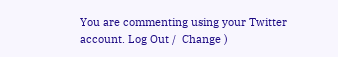You are commenting using your Twitter account. Log Out /  Change )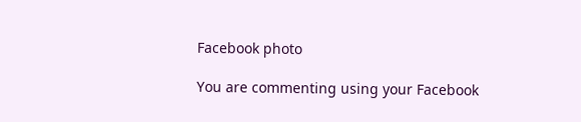Facebook photo

You are commenting using your Facebook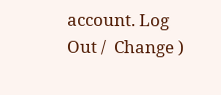account. Log Out /  Change )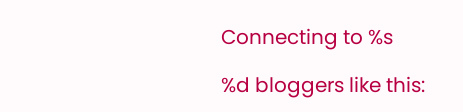Connecting to %s

%d bloggers like this: